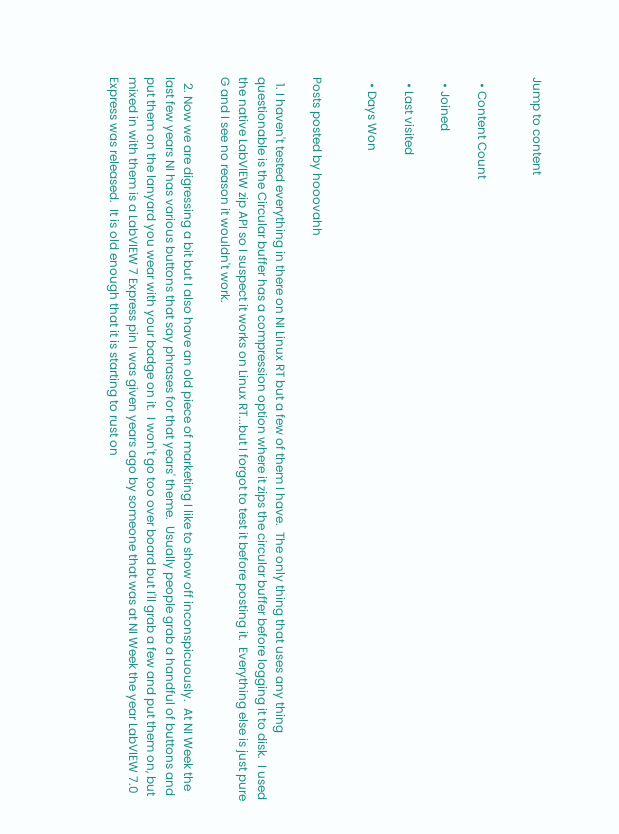Jump to content


  • Content Count

  • Joined

  • Last visited

  • Days Won


Posts posted by hooovahh

  1. I haven't tested everything in there on NI Linux RT but a few of them I have.  The only thing that uses any thing questionable is the Circular buffer has a compression option where it zips the circular buffer before logging it to disk.  I used the native LabVIEW zip API so I suspect it works on Linux RT...but I forgot to test it before posting it.  Everything else is just pure G and I see no reason it wouldn't work.

  2. Now we are digressing a bit but I also have an old piece of marketing I like to show off inconspicuously.  At NI Week the last few years NI has various buttons that say phrases for that years' theme.  Usually people grab a handful of buttons and put them on the lanyard you wear with your badge on it.  I won't go too over board but I'll grab a few and put them on, but mixed in with them is a LabVIEW 7 Express pin I was given years ago by someone that was at NI Week the year LabVIEW 7.0 Express was released.  It is old enough that it is starting to rust on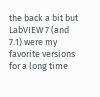the back a bit but LabVIEW 7 (and 7.1) were my favorite versions for a long time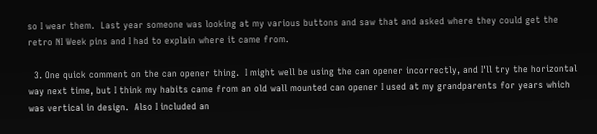so I wear them.  Last year someone was looking at my various buttons and saw that and asked where they could get the retro NI Week pins and I had to explain where it came from.

  3. One quick comment on the can opener thing.  I might well be using the can opener incorrectly, and I'll try the horizontal way next time, but I think my habits came from an old wall mounted can opener I used at my grandparents for years which was vertical in design.  Also I included an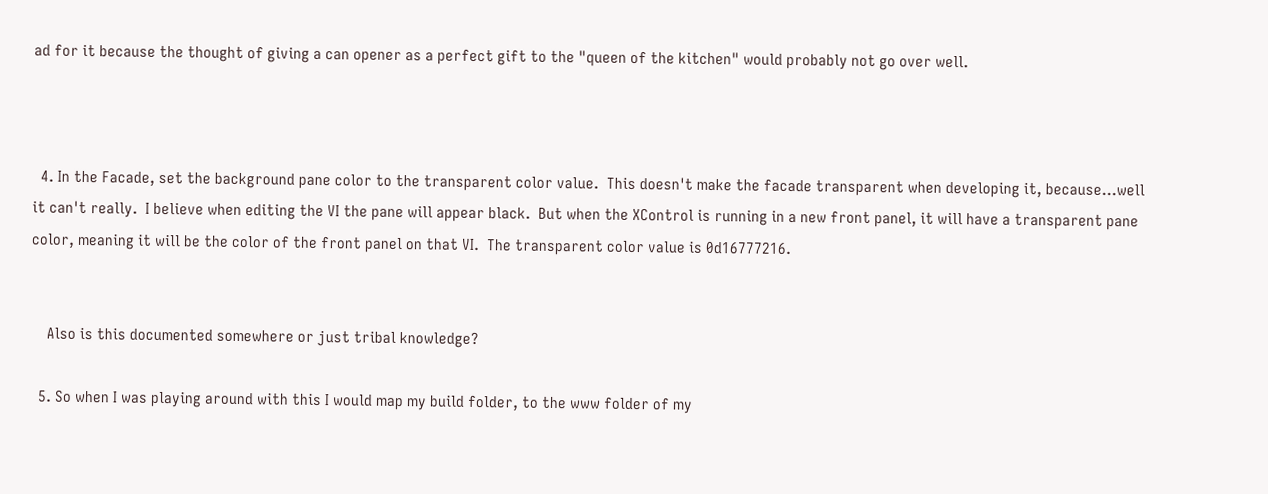ad for it because the thought of giving a can opener as a perfect gift to the "queen of the kitchen" would probably not go over well.



  4. In the Facade, set the background pane color to the transparent color value.  This doesn't make the facade transparent when developing it, because...well it can't really.  I believe when editing the VI the pane will appear black.  But when the XControl is running in a new front panel, it will have a transparent pane color, meaning it will be the color of the front panel on that VI.  The transparent color value is 0d16777216.


    Also is this documented somewhere or just tribal knowledge?

  5. So when I was playing around with this I would map my build folder, to the www folder of my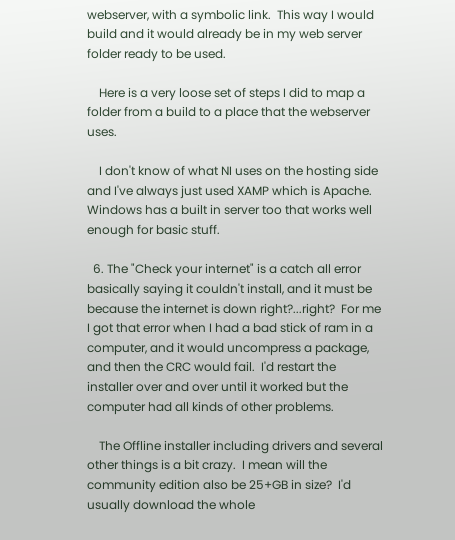webserver, with a symbolic link.  This way I would build and it would already be in my web server folder ready to be used.

    Here is a very loose set of steps I did to map a folder from a build to a place that the webserver uses.

    I don't know of what NI uses on the hosting side and I've always just used XAMP which is Apache.  Windows has a built in server too that works well enough for basic stuff.

  6. The "Check your internet" is a catch all error basically saying it couldn't install, and it must be because the internet is down right?...right?  For me I got that error when I had a bad stick of ram in a computer, and it would uncompress a package, and then the CRC would fail.  I'd restart the installer over and over until it worked but the computer had all kinds of other problems.

    The Offline installer including drivers and several other things is a bit crazy.  I mean will the community edition also be 25+GB in size?  I'd usually download the whole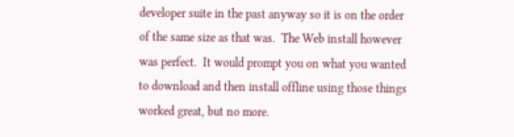developer suite in the past anyway so it is on the order of the same size as that was.  The Web install however was perfect.  It would prompt you on what you wanted to download and then install offline using those things worked great, but no more.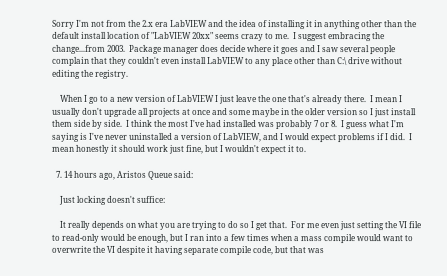Sorry I'm not from the 2.x era LabVIEW and the idea of installing it in anything other than the default install location of "LabVIEW 20xx" seems crazy to me.  I suggest embracing the change...from 2003.  Package manager does decide where it goes and I saw several people complain that they couldn't even install LabVIEW to any place other than C:\ drive without editing the registry.

    When I go to a new version of LabVIEW I just leave the one that's already there.  I mean I usually don't upgrade all projects at once and some maybe in the older version so I just install them side by side.  I think the most I've had installed was probably 7 or 8.  I guess what I'm saying is I've never uninstalled a version of LabVIEW, and I would expect problems if I did.  I mean honestly it should work just fine, but I wouldn't expect it to.

  7. 14 hours ago, Aristos Queue said:

    Just locking doesn't suffice:

    It really depends on what you are trying to do so I get that.  For me even just setting the VI file to read-only would be enough, but I ran into a few times when a mass compile would want to overwrite the VI despite it having separate compile code, but that was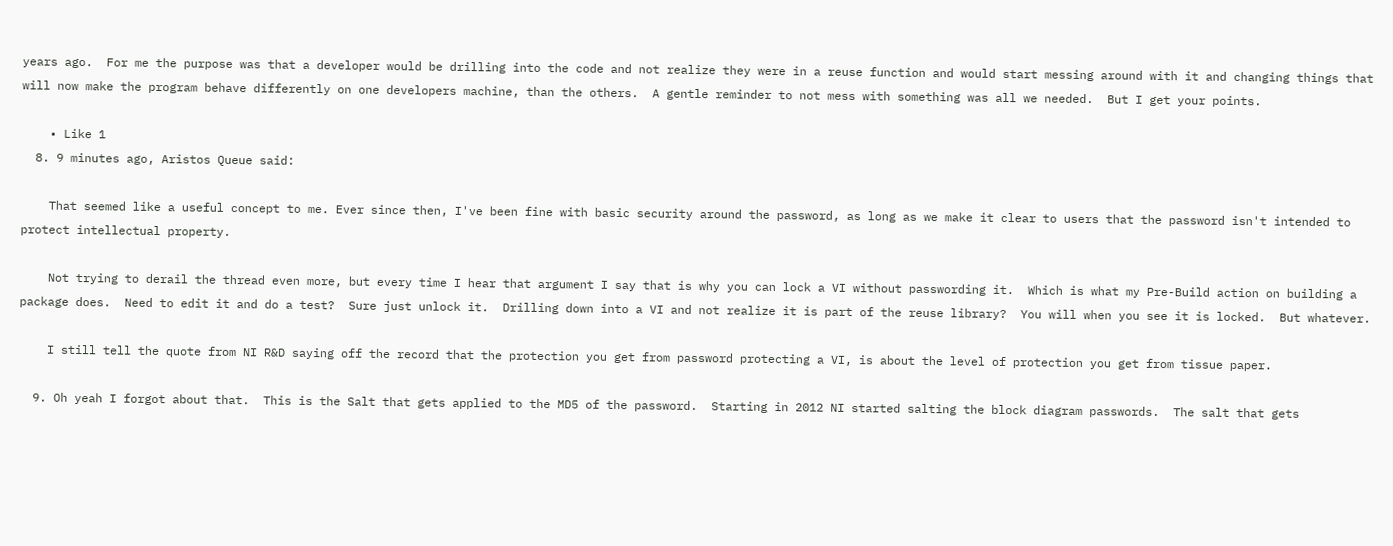years ago.  For me the purpose was that a developer would be drilling into the code and not realize they were in a reuse function and would start messing around with it and changing things that will now make the program behave differently on one developers machine, than the others.  A gentle reminder to not mess with something was all we needed.  But I get your points.

    • Like 1
  8. 9 minutes ago, Aristos Queue said:

    That seemed like a useful concept to me. Ever since then, I've been fine with basic security around the password, as long as we make it clear to users that the password isn't intended to protect intellectual property.

    Not trying to derail the thread even more, but every time I hear that argument I say that is why you can lock a VI without passwording it.  Which is what my Pre-Build action on building a package does.  Need to edit it and do a test?  Sure just unlock it.  Drilling down into a VI and not realize it is part of the reuse library?  You will when you see it is locked.  But whatever.

    I still tell the quote from NI R&D saying off the record that the protection you get from password protecting a VI, is about the level of protection you get from tissue paper.

  9. Oh yeah I forgot about that.  This is the Salt that gets applied to the MD5 of the password.  Starting in 2012 NI started salting the block diagram passwords.  The salt that gets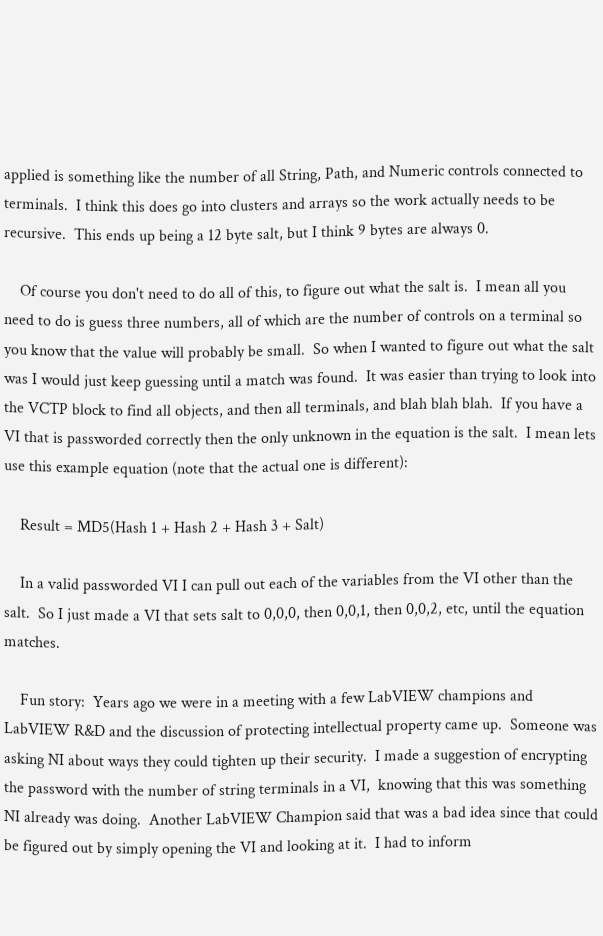applied is something like the number of all String, Path, and Numeric controls connected to terminals.  I think this does go into clusters and arrays so the work actually needs to be recursive.  This ends up being a 12 byte salt, but I think 9 bytes are always 0.

    Of course you don't need to do all of this, to figure out what the salt is.  I mean all you need to do is guess three numbers, all of which are the number of controls on a terminal so you know that the value will probably be small.  So when I wanted to figure out what the salt was I would just keep guessing until a match was found.  It was easier than trying to look into the VCTP block to find all objects, and then all terminals, and blah blah blah.  If you have a VI that is passworded correctly then the only unknown in the equation is the salt.  I mean lets use this example equation (note that the actual one is different):

    Result = MD5(Hash 1 + Hash 2 + Hash 3 + Salt)

    In a valid passworded VI I can pull out each of the variables from the VI other than the salt.  So I just made a VI that sets salt to 0,0,0, then 0,0,1, then 0,0,2, etc, until the equation matches.

    Fun story:  Years ago we were in a meeting with a few LabVIEW champions and LabVIEW R&D and the discussion of protecting intellectual property came up.  Someone was asking NI about ways they could tighten up their security.  I made a suggestion of encrypting the password with the number of string terminals in a VI,  knowing that this was something NI already was doing.  Another LabVIEW Champion said that was a bad idea since that could be figured out by simply opening the VI and looking at it.  I had to inform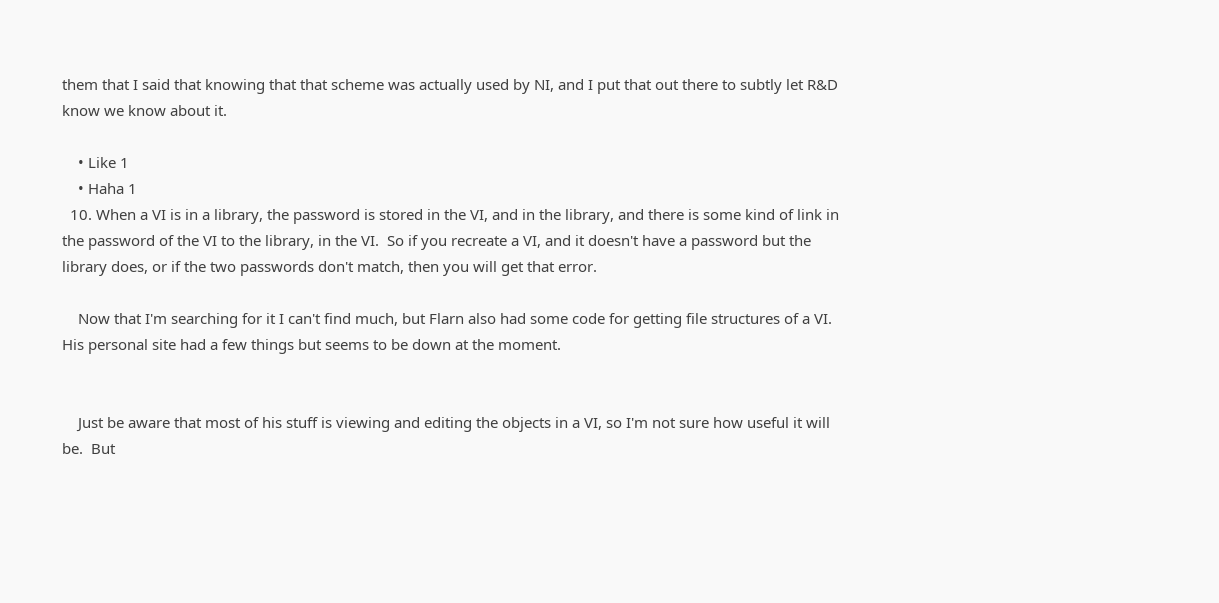them that I said that knowing that that scheme was actually used by NI, and I put that out there to subtly let R&D know we know about it.

    • Like 1
    • Haha 1
  10. When a VI is in a library, the password is stored in the VI, and in the library, and there is some kind of link in the password of the VI to the library, in the VI.  So if you recreate a VI, and it doesn't have a password but the library does, or if the two passwords don't match, then you will get that error.

    Now that I'm searching for it I can't find much, but Flarn also had some code for getting file structures of a VI.  His personal site had a few things but seems to be down at the moment.


    Just be aware that most of his stuff is viewing and editing the objects in a VI, so I'm not sure how useful it will be.  But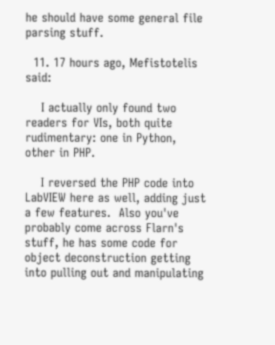he should have some general file parsing stuff.

  11. 17 hours ago, Mefistotelis said:

    I actually only found two readers for VIs, both quite rudimentary: one in Python, other in PHP.

    I reversed the PHP code into LabVIEW here as well, adding just a few features.  Also you've probably come across Flarn's stuff, he has some code for object deconstruction getting into pulling out and manipulating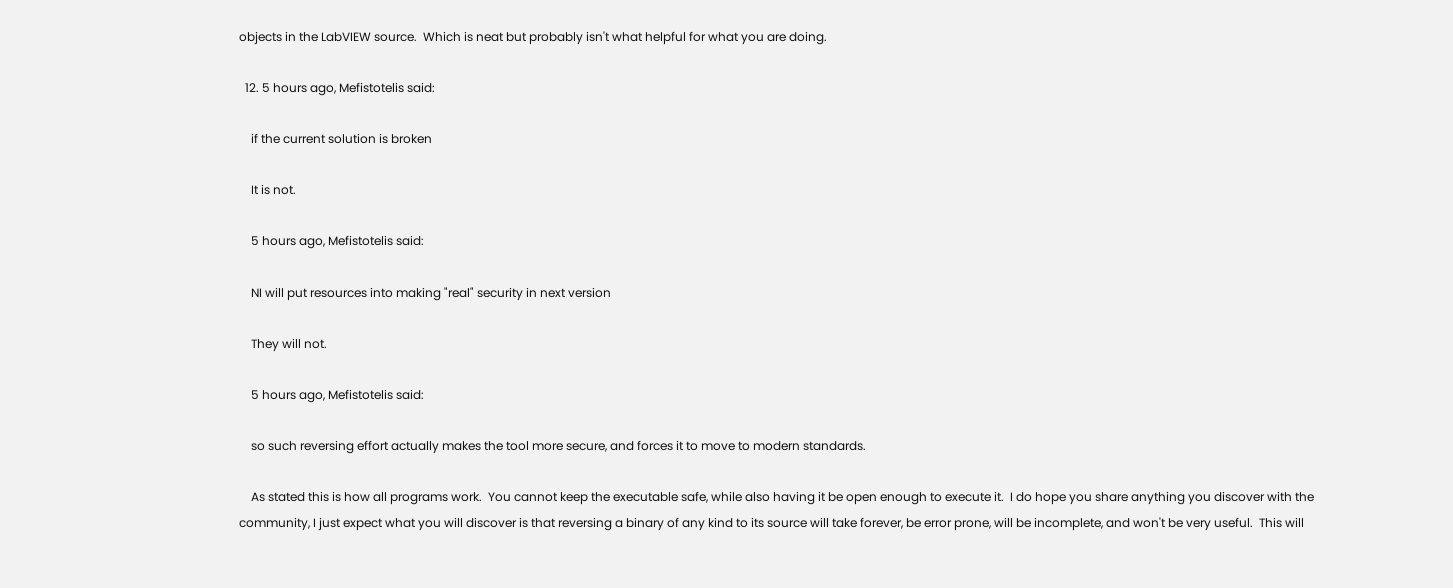objects in the LabVIEW source.  Which is neat but probably isn't what helpful for what you are doing.

  12. 5 hours ago, Mefistotelis said:

    if the current solution is broken

    It is not.

    5 hours ago, Mefistotelis said:

    NI will put resources into making "real" security in next version

    They will not.

    5 hours ago, Mefistotelis said:

    so such reversing effort actually makes the tool more secure, and forces it to move to modern standards.

    As stated this is how all programs work.  You cannot keep the executable safe, while also having it be open enough to execute it.  I do hope you share anything you discover with the community, I just expect what you will discover is that reversing a binary of any kind to its source will take forever, be error prone, will be incomplete, and won't be very useful.  This will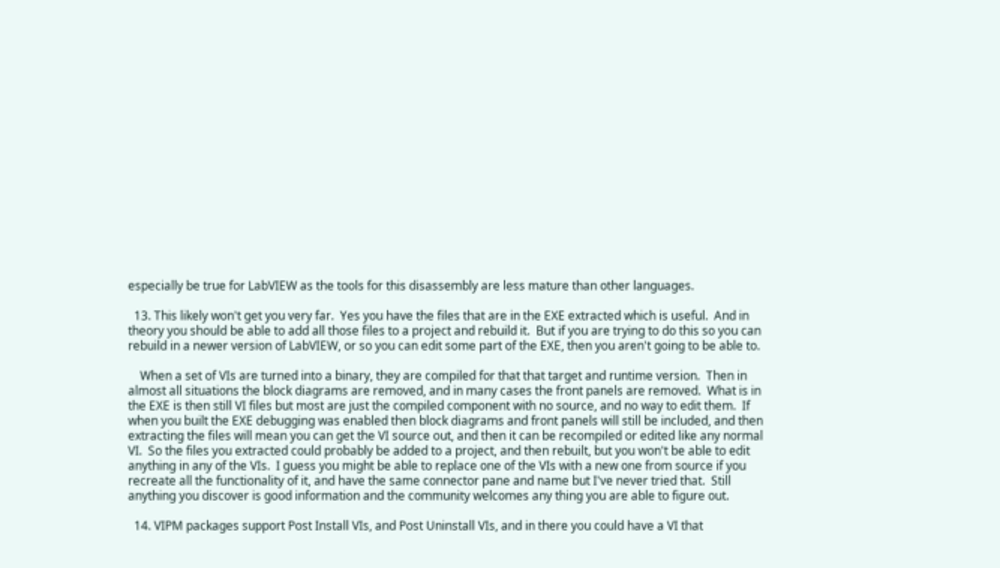especially be true for LabVIEW as the tools for this disassembly are less mature than other languages.

  13. This likely won't get you very far.  Yes you have the files that are in the EXE extracted which is useful.  And in theory you should be able to add all those files to a project and rebuild it.  But if you are trying to do this so you can rebuild in a newer version of LabVIEW, or so you can edit some part of the EXE, then you aren't going to be able to.

    When a set of VIs are turned into a binary, they are compiled for that that target and runtime version.  Then in almost all situations the block diagrams are removed, and in many cases the front panels are removed.  What is in the EXE is then still VI files but most are just the compiled component with no source, and no way to edit them.  If when you built the EXE debugging was enabled then block diagrams and front panels will still be included, and then extracting the files will mean you can get the VI source out, and then it can be recompiled or edited like any normal VI.  So the files you extracted could probably be added to a project, and then rebuilt, but you won't be able to edit anything in any of the VIs.  I guess you might be able to replace one of the VIs with a new one from source if you recreate all the functionality of it, and have the same connector pane and name but I've never tried that.  Still anything you discover is good information and the community welcomes any thing you are able to figure out.

  14. VIPM packages support Post Install VIs, and Post Uninstall VIs, and in there you could have a VI that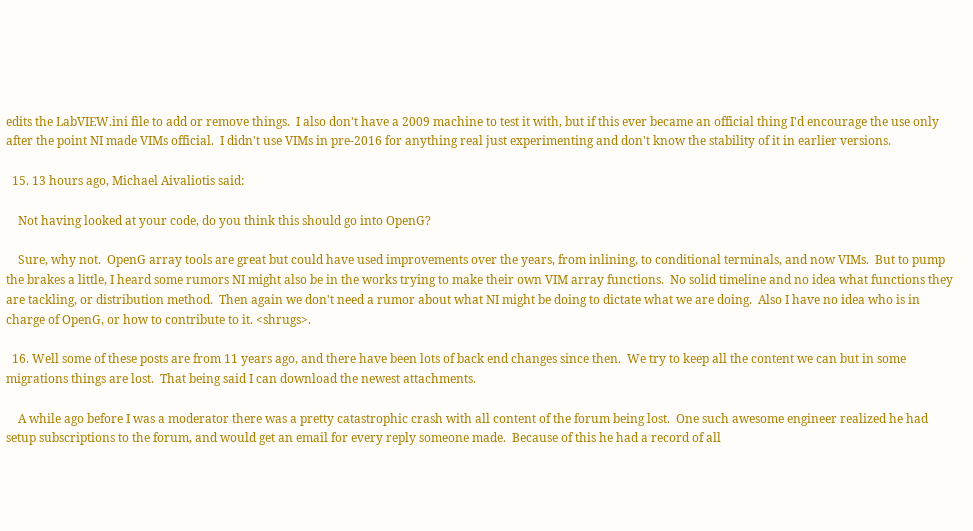edits the LabVIEW.ini file to add or remove things.  I also don't have a 2009 machine to test it with, but if this ever became an official thing I'd encourage the use only after the point NI made VIMs official.  I didn't use VIMs in pre-2016 for anything real just experimenting and don't know the stability of it in earlier versions.

  15. 13 hours ago, Michael Aivaliotis said:

    Not having looked at your code, do you think this should go into OpenG?

    Sure, why not.  OpenG array tools are great but could have used improvements over the years, from inlining, to conditional terminals, and now VIMs.  But to pump the brakes a little, I heard some rumors NI might also be in the works trying to make their own VIM array functions.  No solid timeline and no idea what functions they are tackling, or distribution method.  Then again we don't need a rumor about what NI might be doing to dictate what we are doing.  Also I have no idea who is in charge of OpenG, or how to contribute to it. <shrugs>.

  16. Well some of these posts are from 11 years ago, and there have been lots of back end changes since then.  We try to keep all the content we can but in some migrations things are lost.  That being said I can download the newest attachments.

    A while ago before I was a moderator there was a pretty catastrophic crash with all content of the forum being lost.  One such awesome engineer realized he had setup subscriptions to the forum, and would get an email for every reply someone made.  Because of this he had a record of all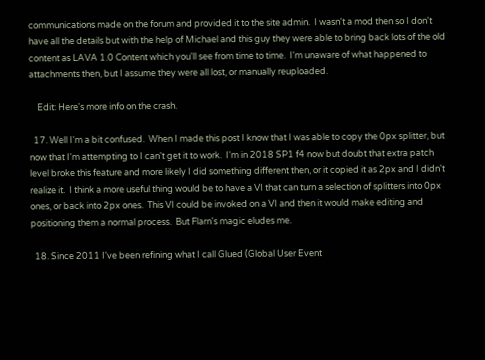communications made on the forum and provided it to the site admin.  I wasn't a mod then so I don't have all the details but with the help of Michael and this guy they were able to bring back lots of the old content as LAVA 1.0 Content which you'll see from time to time.  I'm unaware of what happened to attachments then, but I assume they were all lost, or manually reuploaded.

    Edit: Here's more info on the crash.

  17. Well I'm a bit confused.  When I made this post I know that I was able to copy the 0px splitter, but now that I'm attempting to I can't get it to work.  I'm in 2018 SP1 f4 now but doubt that extra patch level broke this feature and more likely I did something different then, or it copied it as 2px and I didn't realize it.  I think a more useful thing would be to have a VI that can turn a selection of splitters into 0px ones, or back into 2px ones.  This VI could be invoked on a VI and then it would make editing and positioning them a normal process.  But Flarn's magic eludes me.

  18. Since 2011 I've been refining what I call Glued (Global User Event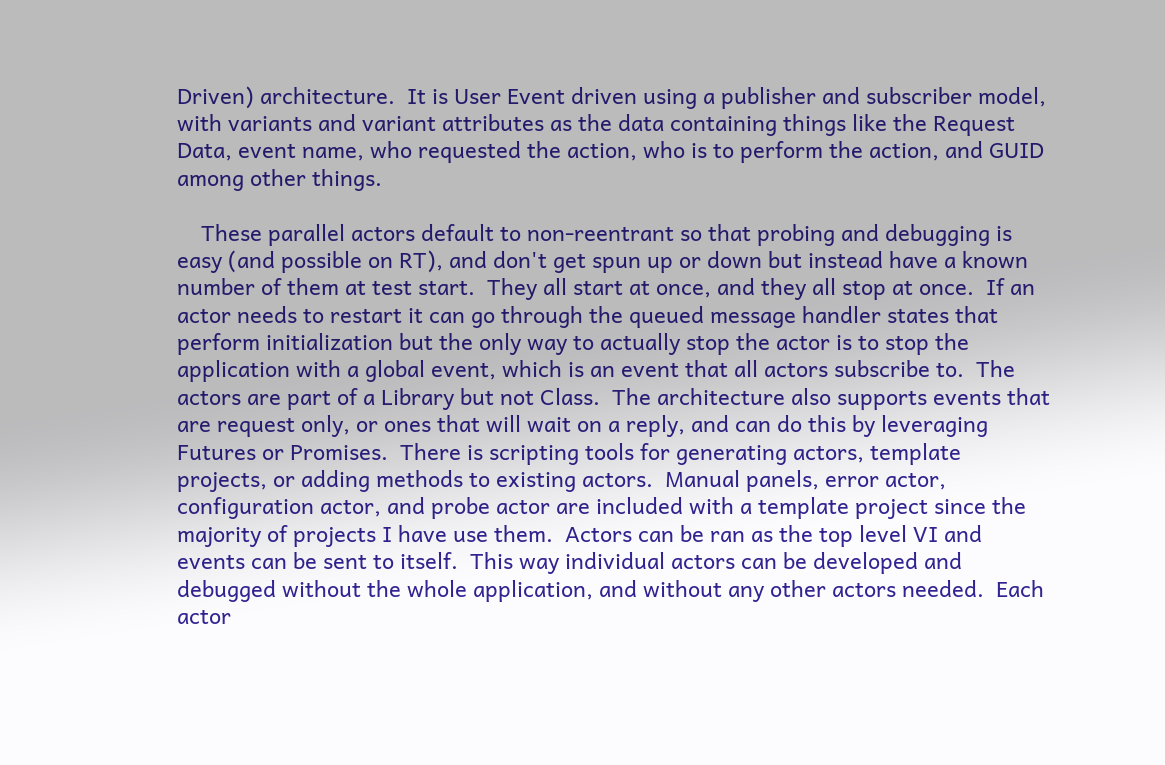Driven) architecture.  It is User Event driven using a publisher and subscriber model, with variants and variant attributes as the data containing things like the Request Data, event name, who requested the action, who is to perform the action, and GUID among other things.

    These parallel actors default to non-reentrant so that probing and debugging is easy (and possible on RT), and don't get spun up or down but instead have a known number of them at test start.  They all start at once, and they all stop at once.  If an actor needs to restart it can go through the queued message handler states that perform initialization but the only way to actually stop the actor is to stop the application with a global event, which is an event that all actors subscribe to.  The actors are part of a Library but not Class.  The architecture also supports events that are request only, or ones that will wait on a reply, and can do this by leveraging Futures or Promises.  There is scripting tools for generating actors, template projects, or adding methods to existing actors.  Manual panels, error actor, configuration actor, and probe actor are included with a template project since the majority of projects I have use them.  Actors can be ran as the top level VI and events can be sent to itself.  This way individual actors can be developed and debugged without the whole application, and without any other actors needed.  Each actor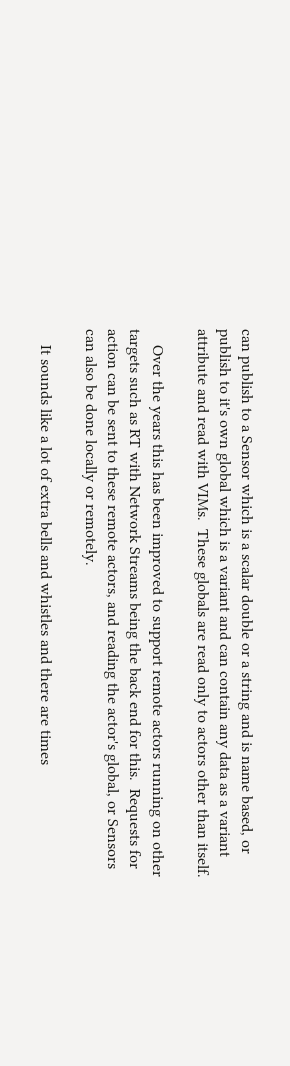can publish to a Sensor which is a scalar double or a string and is name based, or publish to it's own global which is a variant and can contain any data as a variant attribute and read with VIMs.  These globals are read only to actors other than itself.

    Over the years this has been improved to support remote actors running on other targets such as RT with Network Streams being the back end for this.  Requests for action can be sent to these remote actors, and reading the actor's global, or Sensors can also be done locally or remotely.

    It sounds like a lot of extra bells and whistles and there are times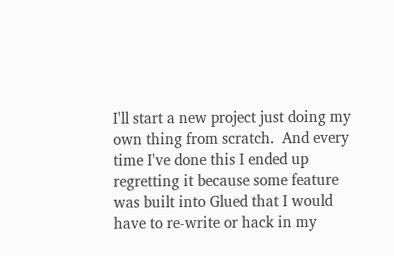I'll start a new project just doing my own thing from scratch.  And every time I've done this I ended up regretting it because some feature was built into Glued that I would have to re-write or hack in my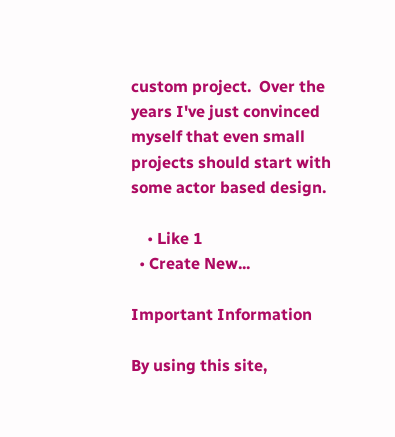custom project.  Over the years I've just convinced myself that even small projects should start with some actor based design.

    • Like 1
  • Create New...

Important Information

By using this site,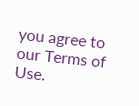you agree to our Terms of Use.